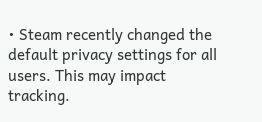• Steam recently changed the default privacy settings for all users. This may impact tracking.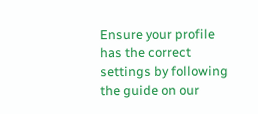Ensure your profile has the correct settings by following the guide on our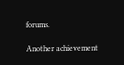forums.

Another achievement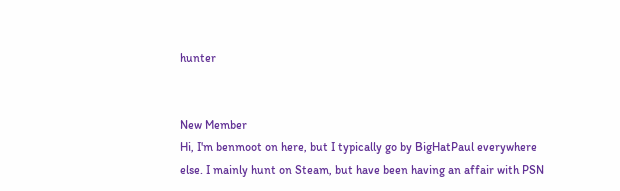hunter


New Member
Hi, I'm benmoot on here, but I typically go by BigHatPaul everywhere else. I mainly hunt on Steam, but have been having an affair with PSN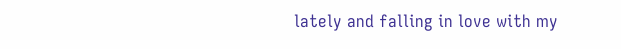lately and falling in love with my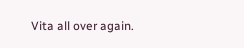Vita all over again.